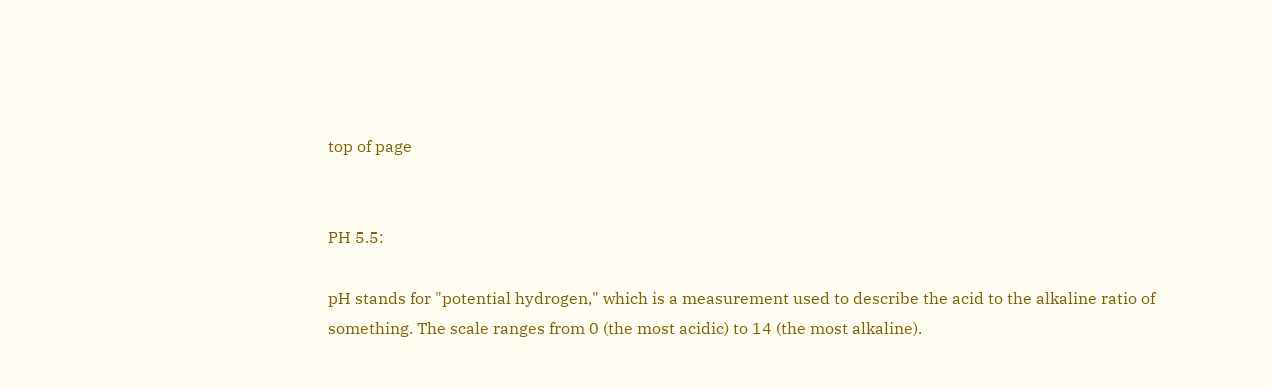top of page


PH 5.5:

pH stands for "potential hydrogen," which is a measurement used to describe the acid to the alkaline ratio of something. The scale ranges from 0 (the most acidic) to 14 (the most alkaline).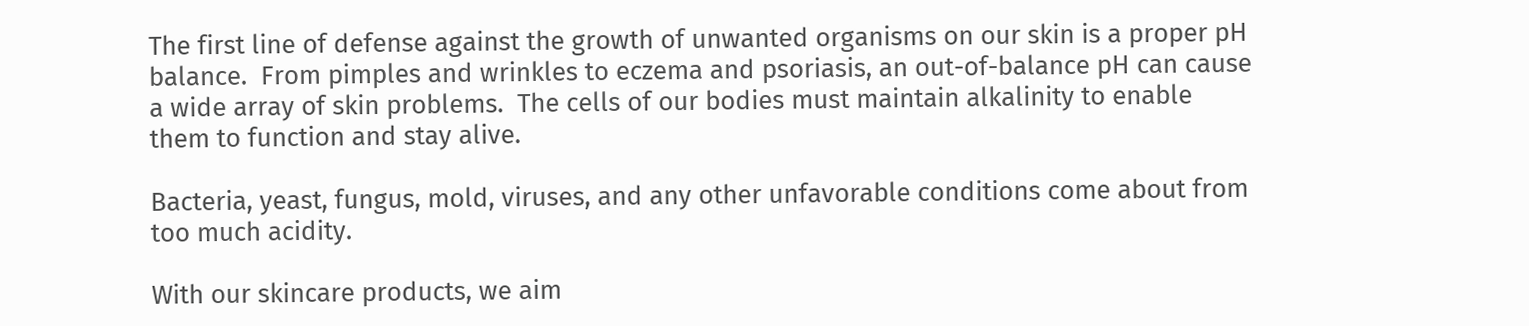The first line of defense against the growth of unwanted organisms on our skin is a proper pH balance.  From pimples and wrinkles to eczema and psoriasis, an out-of-balance pH can cause a wide array of skin problems.  The cells of our bodies must maintain alkalinity to enable them to function and stay alive.

Bacteria, yeast, fungus, mold, viruses, and any other unfavorable conditions come about from too much acidity.

With our skincare products, we aim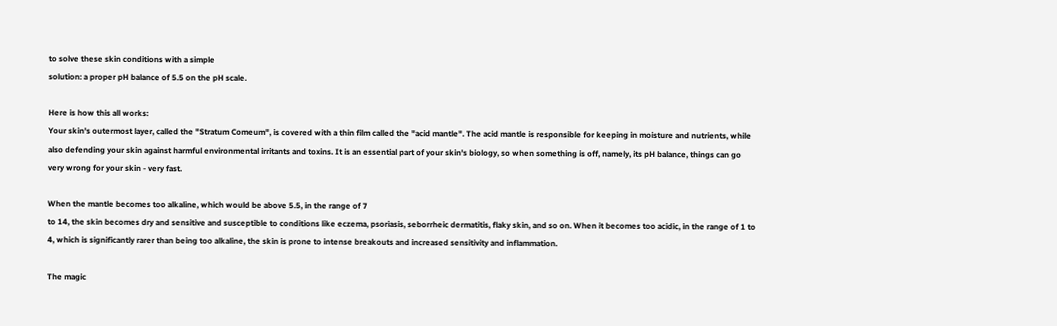to solve these skin conditions with a simple
solution: a proper pH balance of 5.5 on the pH scale.

Here is how this all works:
Your skin's outermost layer, called the "Stratum Comeum", is covered with a thin film called the "acid mantle". The acid mantle is responsible for keeping in moisture and nutrients, while also defending your skin against harmful environmental irritants and toxins. It is an essential part of your skin's biology, so when something is off, namely, its pH balance, things can go very wrong for your skin - very fast.

When the mantle becomes too alkaline, which would be above 5.5, in the range of 7
to 14, the skin becomes dry and sensitive and susceptible to conditions like eczema, psoriasis, seborrheic dermatitis, flaky skin, and so on. When it becomes too acidic, in the range of 1 to 4, which is significantly rarer than being too alkaline, the skin is prone to intense breakouts and increased sensitivity and inflammation.

The magic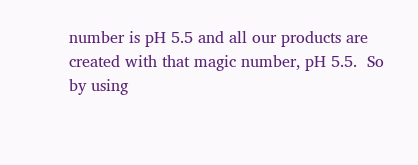number is pH 5.5 and all our products are created with that magic number, pH 5.5.  So by using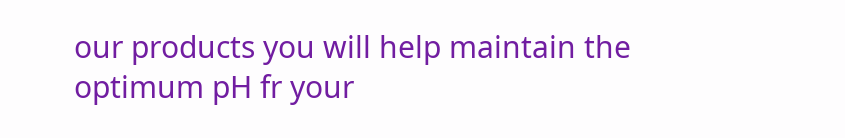our products you will help maintain the optimum pH fr your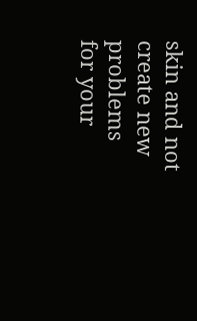skin and not create new problems for your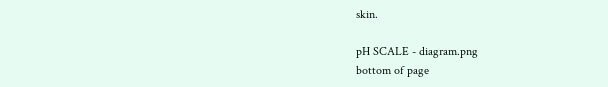skin.

pH SCALE - diagram.png
bottom of page